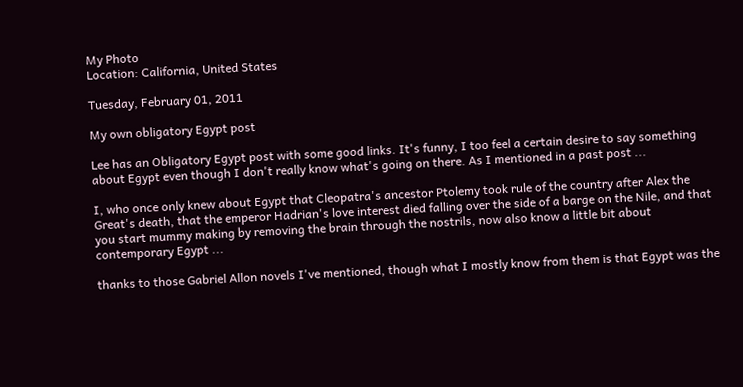My Photo
Location: California, United States

Tuesday, February 01, 2011

My own obligatory Egypt post

Lee has an Obligatory Egypt post with some good links. It's funny, I too feel a certain desire to say something about Egypt even though I don't really know what's going on there. As I mentioned in a past post ...

I, who once only knew about Egypt that Cleopatra's ancestor Ptolemy took rule of the country after Alex the Great's death, that the emperor Hadrian's love interest died falling over the side of a barge on the Nile, and that you start mummy making by removing the brain through the nostrils, now also know a little bit about contemporary Egypt ...

thanks to those Gabriel Allon novels I've mentioned, though what I mostly know from them is that Egypt was the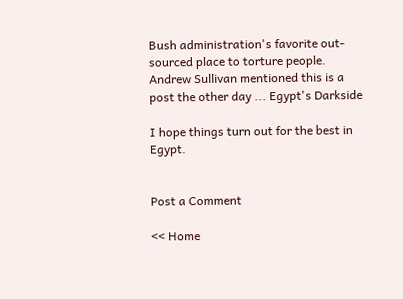Bush administration's favorite out-sourced place to torture people. Andrew Sullivan mentioned this is a post the other day ... Egypt's Darkside

I hope things turn out for the best in Egypt.


Post a Comment

<< Home